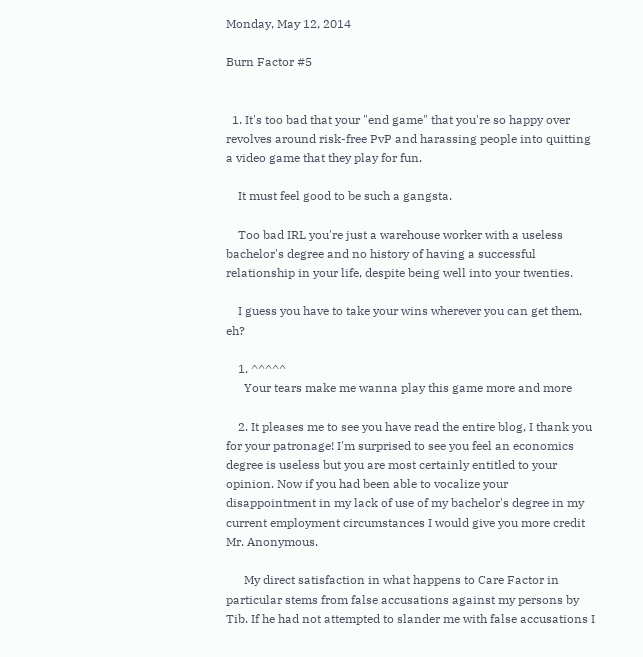Monday, May 12, 2014

Burn Factor #5


  1. It's too bad that your "end game" that you're so happy over revolves around risk-free PvP and harassing people into quitting a video game that they play for fun.

    It must feel good to be such a gangsta.

    Too bad IRL you're just a warehouse worker with a useless bachelor's degree and no history of having a successful relationship in your life, despite being well into your twenties.

    I guess you have to take your wins wherever you can get them, eh?

    1. ^^^^^
      Your tears make me wanna play this game more and more

    2. It pleases me to see you have read the entire blog, I thank you for your patronage! I'm surprised to see you feel an economics degree is useless but you are most certainly entitled to your opinion. Now if you had been able to vocalize your disappointment in my lack of use of my bachelor's degree in my current employment circumstances I would give you more credit Mr. Anonymous.

      My direct satisfaction in what happens to Care Factor in particular stems from false accusations against my persons by Tib. If he had not attempted to slander me with false accusations I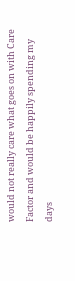would not really care what goes on with Care Factor and would be happily spending my days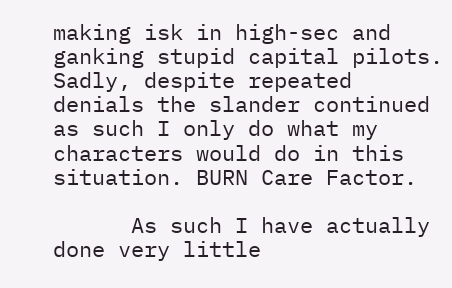making isk in high-sec and ganking stupid capital pilots. Sadly, despite repeated denials the slander continued as such I only do what my characters would do in this situation. BURN Care Factor.

      As such I have actually done very little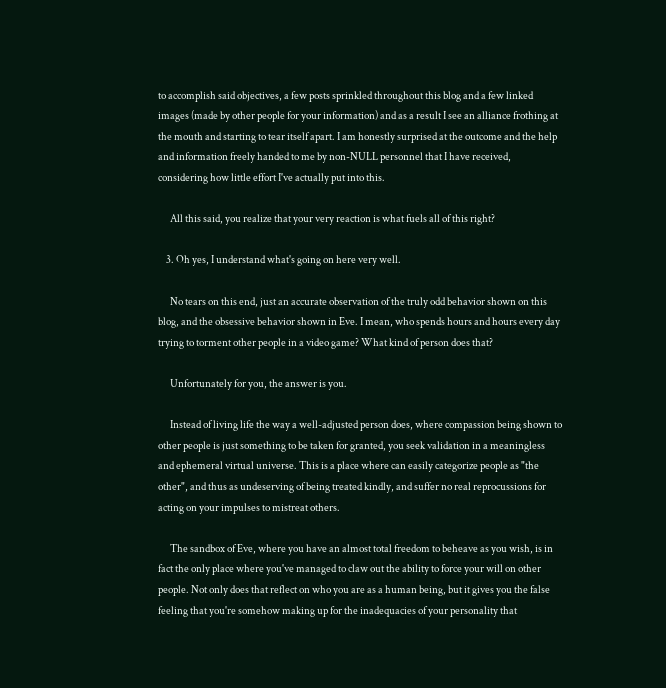to accomplish said objectives, a few posts sprinkled throughout this blog and a few linked images (made by other people for your information) and as a result I see an alliance frothing at the mouth and starting to tear itself apart. I am honestly surprised at the outcome and the help and information freely handed to me by non-NULL personnel that I have received, considering how little effort I've actually put into this.

      All this said, you realize that your very reaction is what fuels all of this right?

    3. Oh yes, I understand what's going on here very well.

      No tears on this end, just an accurate observation of the truly odd behavior shown on this blog, and the obsessive behavior shown in Eve. I mean, who spends hours and hours every day trying to torment other people in a video game? What kind of person does that?

      Unfortunately for you, the answer is you.

      Instead of living life the way a well-adjusted person does, where compassion being shown to other people is just something to be taken for granted, you seek validation in a meaningless and ephemeral virtual universe. This is a place where can easily categorize people as "the other", and thus as undeserving of being treated kindly, and suffer no real reprocussions for acting on your impulses to mistreat others.

      The sandbox of Eve, where you have an almost total freedom to beheave as you wish, is in fact the only place where you've managed to claw out the ability to force your will on other people. Not only does that reflect on who you are as a human being, but it gives you the false feeling that you're somehow making up for the inadequacies of your personality that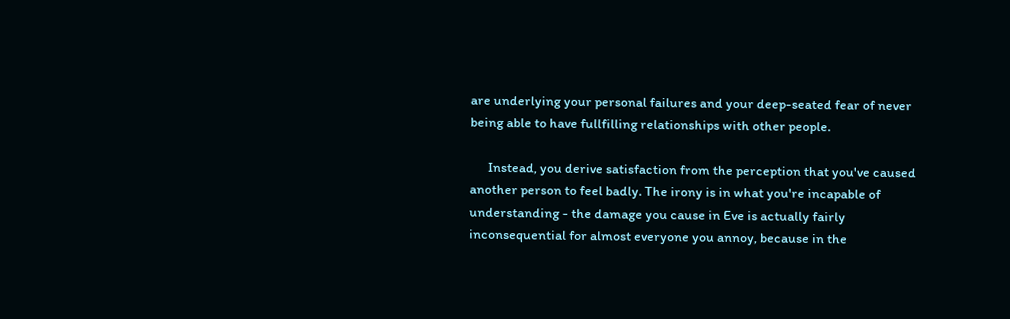are underlying your personal failures and your deep-seated fear of never being able to have fullfilling relationships with other people.

      Instead, you derive satisfaction from the perception that you've caused another person to feel badly. The irony is in what you're incapable of understanding - the damage you cause in Eve is actually fairly inconsequential for almost everyone you annoy, because in the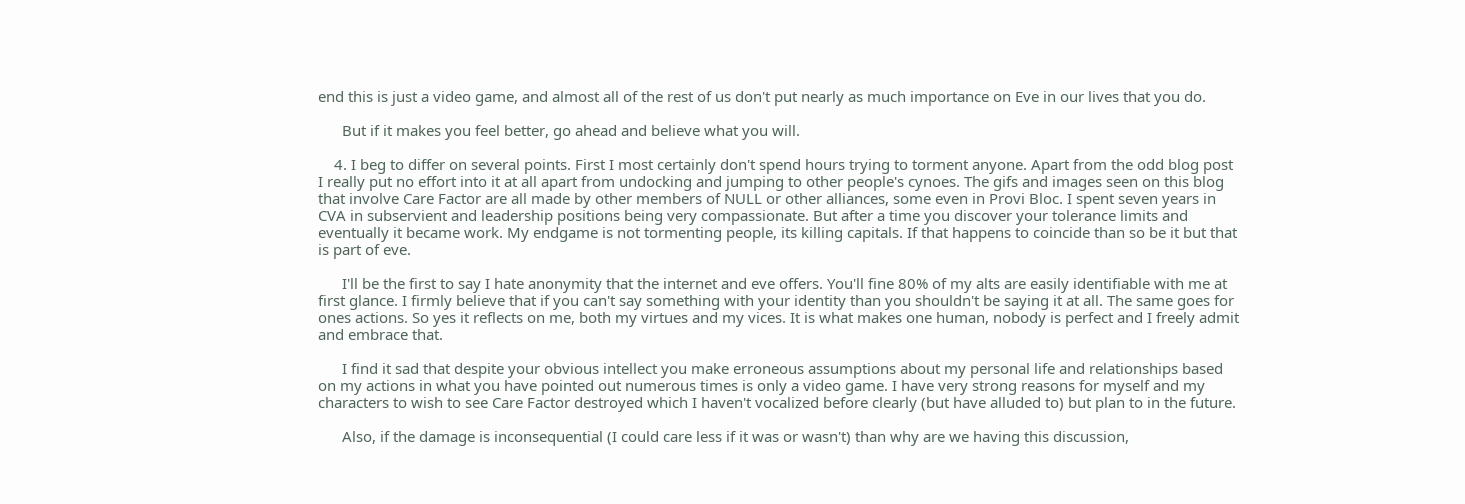end this is just a video game, and almost all of the rest of us don't put nearly as much importance on Eve in our lives that you do.

      But if it makes you feel better, go ahead and believe what you will.

    4. I beg to differ on several points. First I most certainly don't spend hours trying to torment anyone. Apart from the odd blog post I really put no effort into it at all apart from undocking and jumping to other people's cynoes. The gifs and images seen on this blog that involve Care Factor are all made by other members of NULL or other alliances, some even in Provi Bloc. I spent seven years in CVA in subservient and leadership positions being very compassionate. But after a time you discover your tolerance limits and eventually it became work. My endgame is not tormenting people, its killing capitals. If that happens to coincide than so be it but that is part of eve.

      I'll be the first to say I hate anonymity that the internet and eve offers. You'll fine 80% of my alts are easily identifiable with me at first glance. I firmly believe that if you can't say something with your identity than you shouldn't be saying it at all. The same goes for ones actions. So yes it reflects on me, both my virtues and my vices. It is what makes one human, nobody is perfect and I freely admit and embrace that.

      I find it sad that despite your obvious intellect you make erroneous assumptions about my personal life and relationships based on my actions in what you have pointed out numerous times is only a video game. I have very strong reasons for myself and my characters to wish to see Care Factor destroyed which I haven't vocalized before clearly (but have alluded to) but plan to in the future.

      Also, if the damage is inconsequential (I could care less if it was or wasn't) than why are we having this discussion,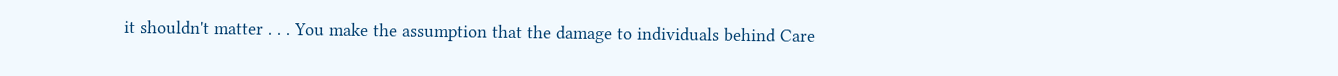it shouldn't matter . . . You make the assumption that the damage to individuals behind Care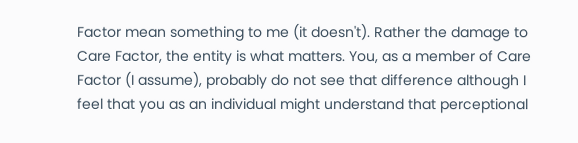Factor mean something to me (it doesn't). Rather the damage to Care Factor, the entity is what matters. You, as a member of Care Factor (I assume), probably do not see that difference although I feel that you as an individual might understand that perceptional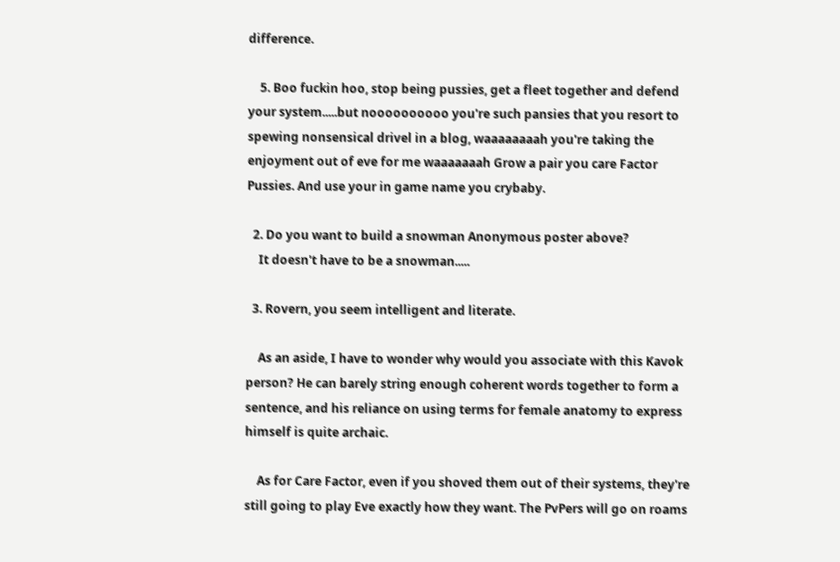difference.

    5. Boo fuckin hoo, stop being pussies, get a fleet together and defend your system.....but noooooooooo you're such pansies that you resort to spewing nonsensical drivel in a blog, waaaaaaaah you're taking the enjoyment out of eve for me waaaaaaah Grow a pair you care Factor Pussies. And use your in game name you crybaby.

  2. Do you want to build a snowman Anonymous poster above?
    It doesn't have to be a snowman.....

  3. Rovern, you seem intelligent and literate.

    As an aside, I have to wonder why would you associate with this Kavok person? He can barely string enough coherent words together to form a sentence, and his reliance on using terms for female anatomy to express himself is quite archaic.

    As for Care Factor, even if you shoved them out of their systems, they're still going to play Eve exactly how they want. The PvPers will go on roams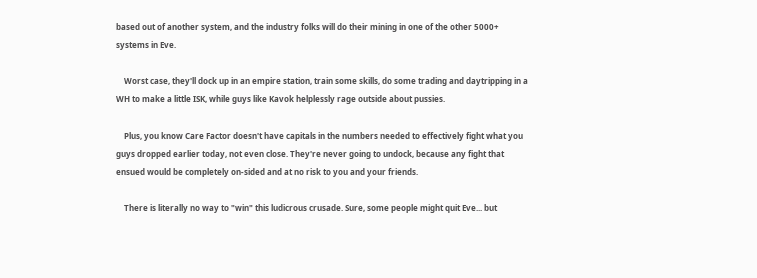based out of another system, and the industry folks will do their mining in one of the other 5000+ systems in Eve.

    Worst case, they'll dock up in an empire station, train some skills, do some trading and daytripping in a WH to make a little ISK, while guys like Kavok helplessly rage outside about pussies.

    Plus, you know Care Factor doesn't have capitals in the numbers needed to effectively fight what you guys dropped earlier today, not even close. They're never going to undock, because any fight that ensued would be completely on-sided and at no risk to you and your friends.

    There is literally no way to "win" this ludicrous crusade. Sure, some people might quit Eve... but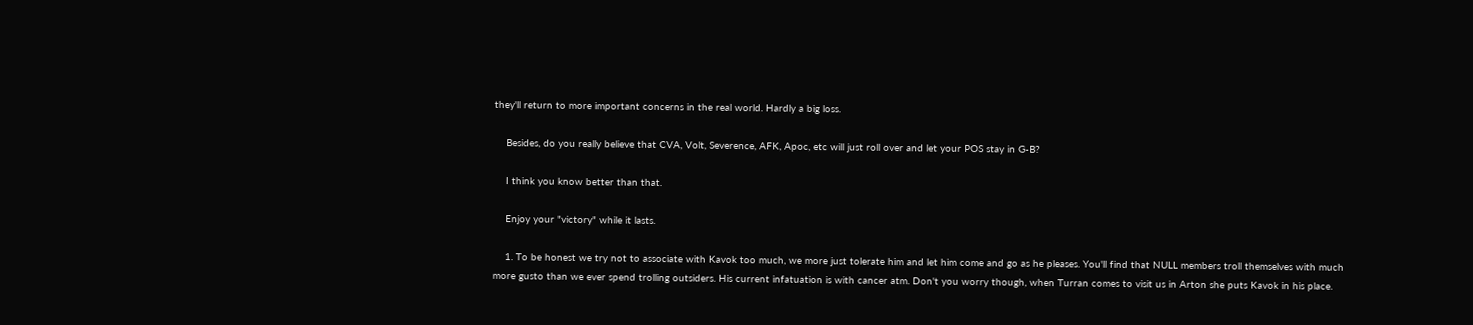they'll return to more important concerns in the real world. Hardly a big loss.

    Besides, do you really believe that CVA, Volt, Severence, AFK, Apoc, etc will just roll over and let your POS stay in G-B?

    I think you know better than that.

    Enjoy your "victory" while it lasts.

    1. To be honest we try not to associate with Kavok too much, we more just tolerate him and let him come and go as he pleases. You'll find that NULL members troll themselves with much more gusto than we ever spend trolling outsiders. His current infatuation is with cancer atm. Don't you worry though, when Turran comes to visit us in Arton she puts Kavok in his place.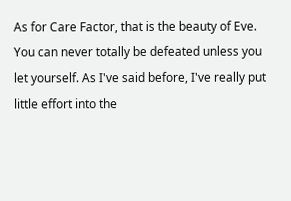As for Care Factor, that is the beauty of Eve. You can never totally be defeated unless you let yourself. As I've said before, I've really put little effort into the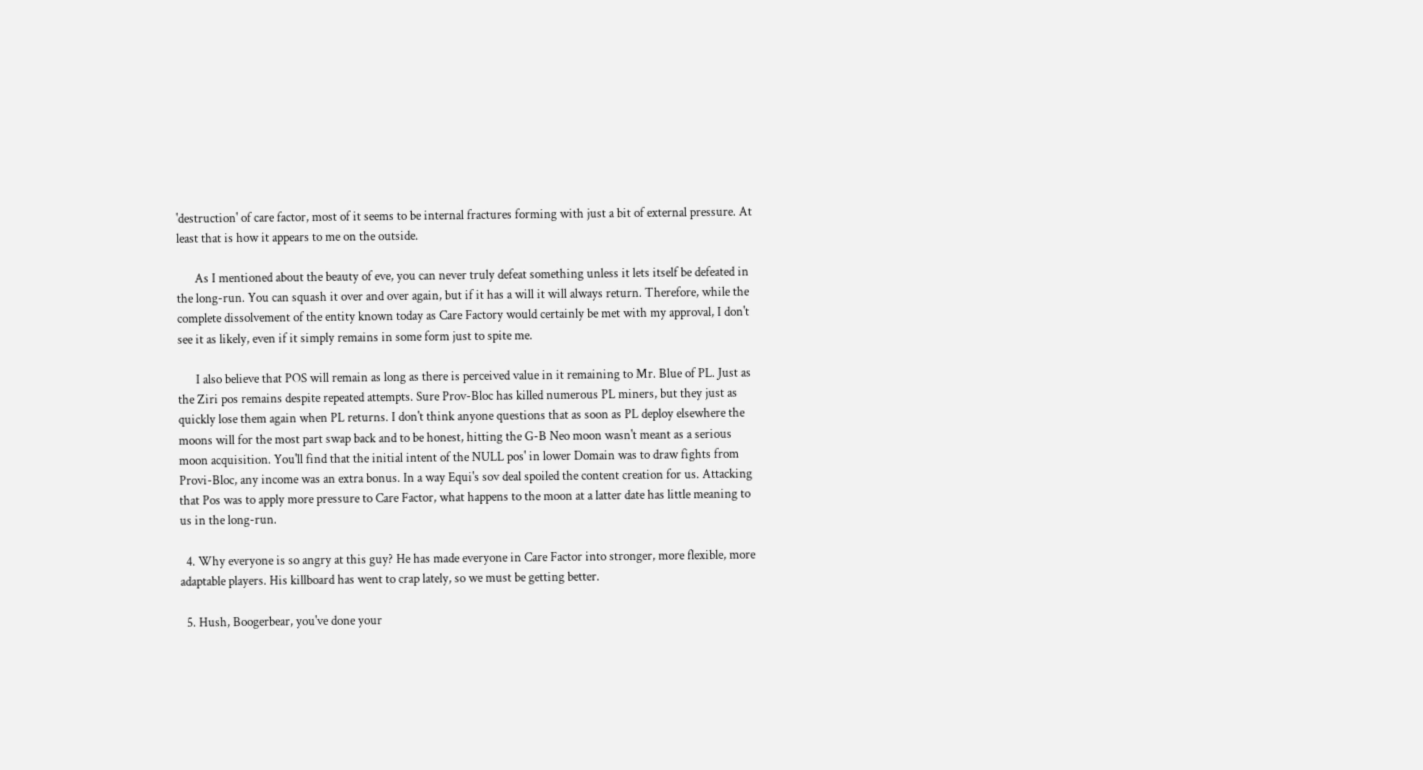'destruction' of care factor, most of it seems to be internal fractures forming with just a bit of external pressure. At least that is how it appears to me on the outside.

      As I mentioned about the beauty of eve, you can never truly defeat something unless it lets itself be defeated in the long-run. You can squash it over and over again, but if it has a will it will always return. Therefore, while the complete dissolvement of the entity known today as Care Factory would certainly be met with my approval, I don't see it as likely, even if it simply remains in some form just to spite me.

      I also believe that POS will remain as long as there is perceived value in it remaining to Mr. Blue of PL. Just as the Ziri pos remains despite repeated attempts. Sure Prov-Bloc has killed numerous PL miners, but they just as quickly lose them again when PL returns. I don't think anyone questions that as soon as PL deploy elsewhere the moons will for the most part swap back and to be honest, hitting the G-B Neo moon wasn't meant as a serious moon acquisition. You'll find that the initial intent of the NULL pos' in lower Domain was to draw fights from Provi-Bloc, any income was an extra bonus. In a way Equi's sov deal spoiled the content creation for us. Attacking that Pos was to apply more pressure to Care Factor, what happens to the moon at a latter date has little meaning to us in the long-run.

  4. Why everyone is so angry at this guy? He has made everyone in Care Factor into stronger, more flexible, more adaptable players. His killboard has went to crap lately, so we must be getting better.

  5. Hush, Boogerbear, you've done your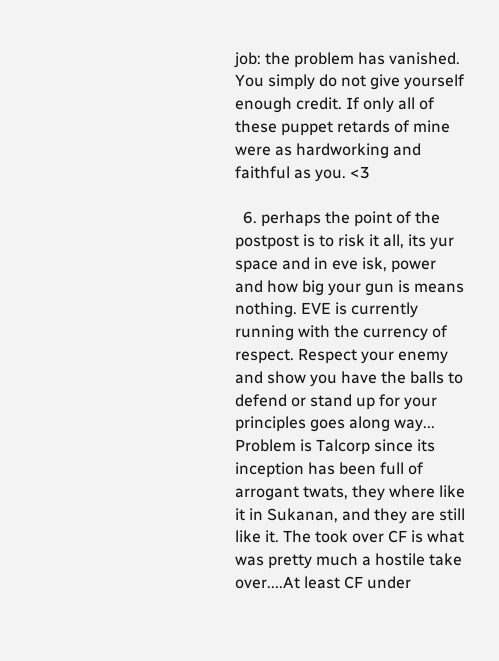job: the problem has vanished. You simply do not give yourself enough credit. If only all of these puppet retards of mine were as hardworking and faithful as you. <3

  6. perhaps the point of the postpost is to risk it all, its yur space and in eve isk, power and how big your gun is means nothing. EVE is currently running with the currency of respect. Respect your enemy and show you have the balls to defend or stand up for your principles goes along way... Problem is Talcorp since its inception has been full of arrogant twats, they where like it in Sukanan, and they are still like it. The took over CF is what was pretty much a hostile take over....At least CF under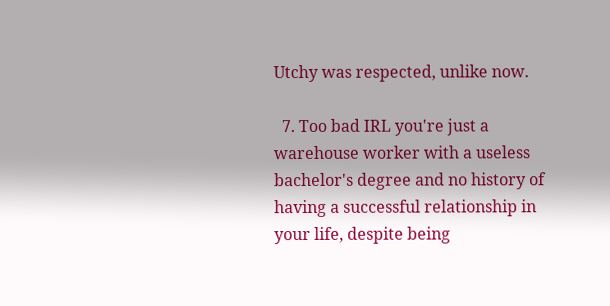Utchy was respected, unlike now.

  7. Too bad IRL you're just a warehouse worker with a useless bachelor's degree and no history of having a successful relationship in your life, despite being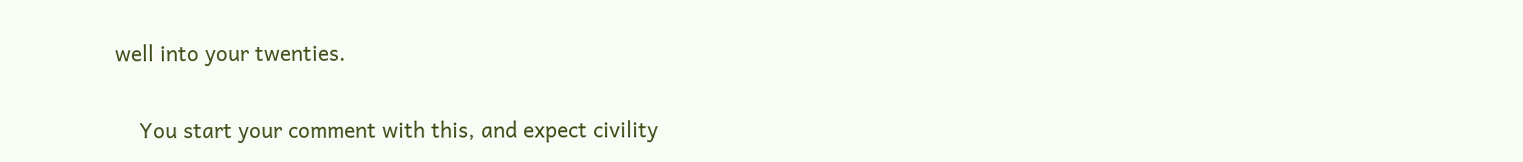well into your twenties.

    You start your comment with this, and expect civility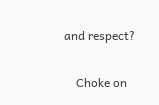and respect?

    Choke on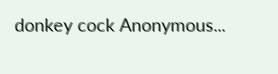donkey cock Anonymous...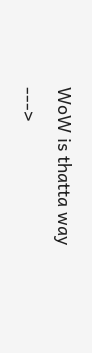WoW is thatta way --->